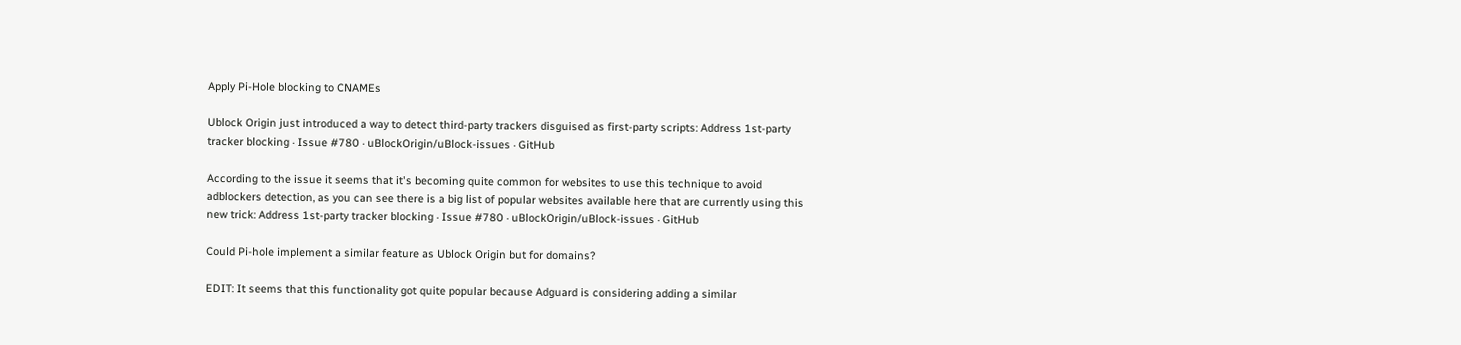Apply Pi-Hole blocking to CNAMEs

Ublock Origin just introduced a way to detect third-party trackers disguised as first-party scripts: Address 1st-party tracker blocking · Issue #780 · uBlockOrigin/uBlock-issues · GitHub

According to the issue it seems that it's becoming quite common for websites to use this technique to avoid adblockers detection, as you can see there is a big list of popular websites available here that are currently using this new trick: Address 1st-party tracker blocking · Issue #780 · uBlockOrigin/uBlock-issues · GitHub

Could Pi-hole implement a similar feature as Ublock Origin but for domains?

EDIT: It seems that this functionality got quite popular because Adguard is considering adding a similar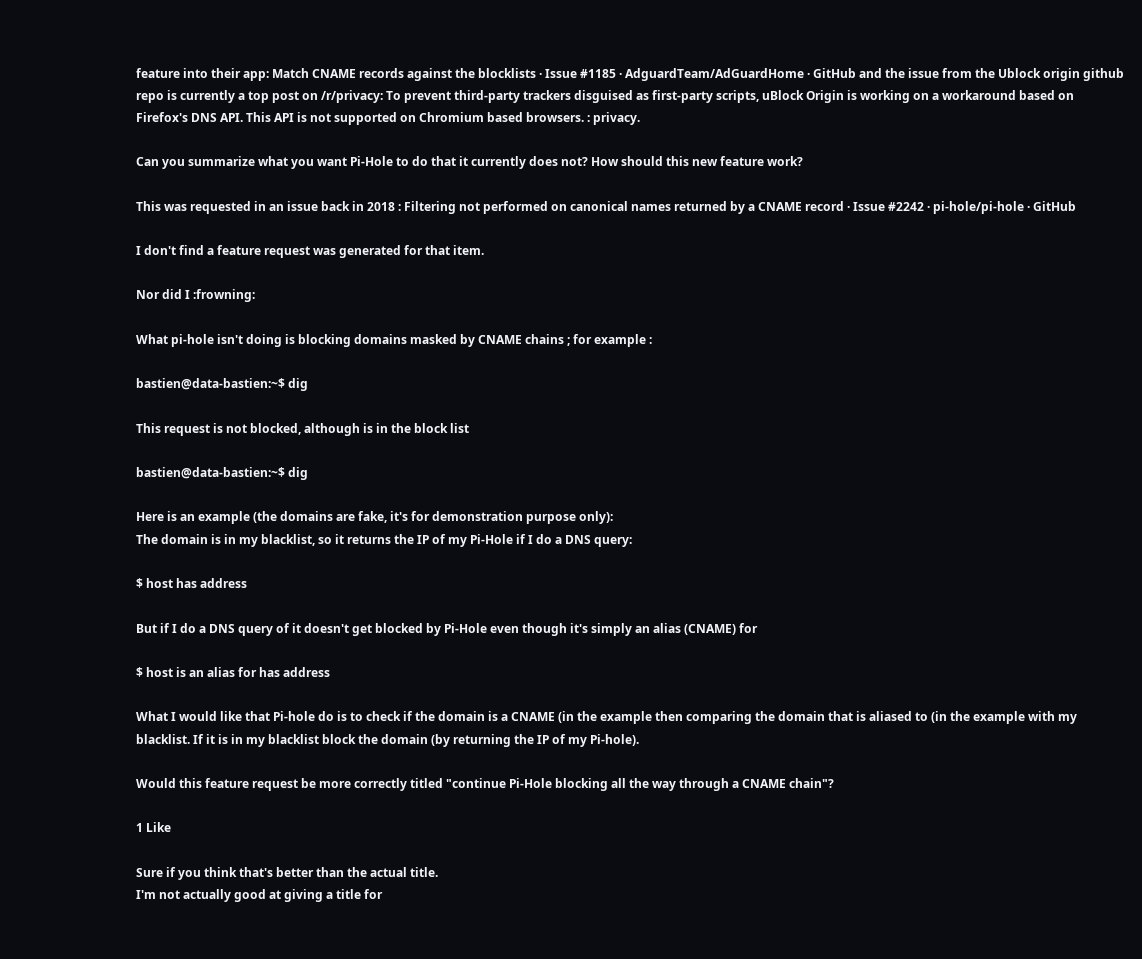feature into their app: Match CNAME records against the blocklists · Issue #1185 · AdguardTeam/AdGuardHome · GitHub and the issue from the Ublock origin github repo is currently a top post on /r/privacy: To prevent third-party trackers disguised as first-party scripts, uBlock Origin is working on a workaround based on Firefox's DNS API. This API is not supported on Chromium based browsers. : privacy.

Can you summarize what you want Pi-Hole to do that it currently does not? How should this new feature work?

This was requested in an issue back in 2018 : Filtering not performed on canonical names returned by a CNAME record · Issue #2242 · pi-hole/pi-hole · GitHub

I don't find a feature request was generated for that item.

Nor did I :frowning:

What pi-hole isn't doing is blocking domains masked by CNAME chains ; for example :

bastien@data-bastien:~$ dig

This request is not blocked, although is in the block list

bastien@data-bastien:~$ dig

Here is an example (the domains are fake, it's for demonstration purpose only):
The domain is in my blacklist, so it returns the IP of my Pi-Hole if I do a DNS query:

$ host has address

But if I do a DNS query of it doesn't get blocked by Pi-Hole even though it's simply an alias (CNAME) for

$ host is an alias for has address

What I would like that Pi-hole do is to check if the domain is a CNAME (in the example then comparing the domain that is aliased to (in the example with my blacklist. If it is in my blacklist block the domain (by returning the IP of my Pi-hole).

Would this feature request be more correctly titled "continue Pi-Hole blocking all the way through a CNAME chain"?

1 Like

Sure if you think that's better than the actual title.
I'm not actually good at giving a title for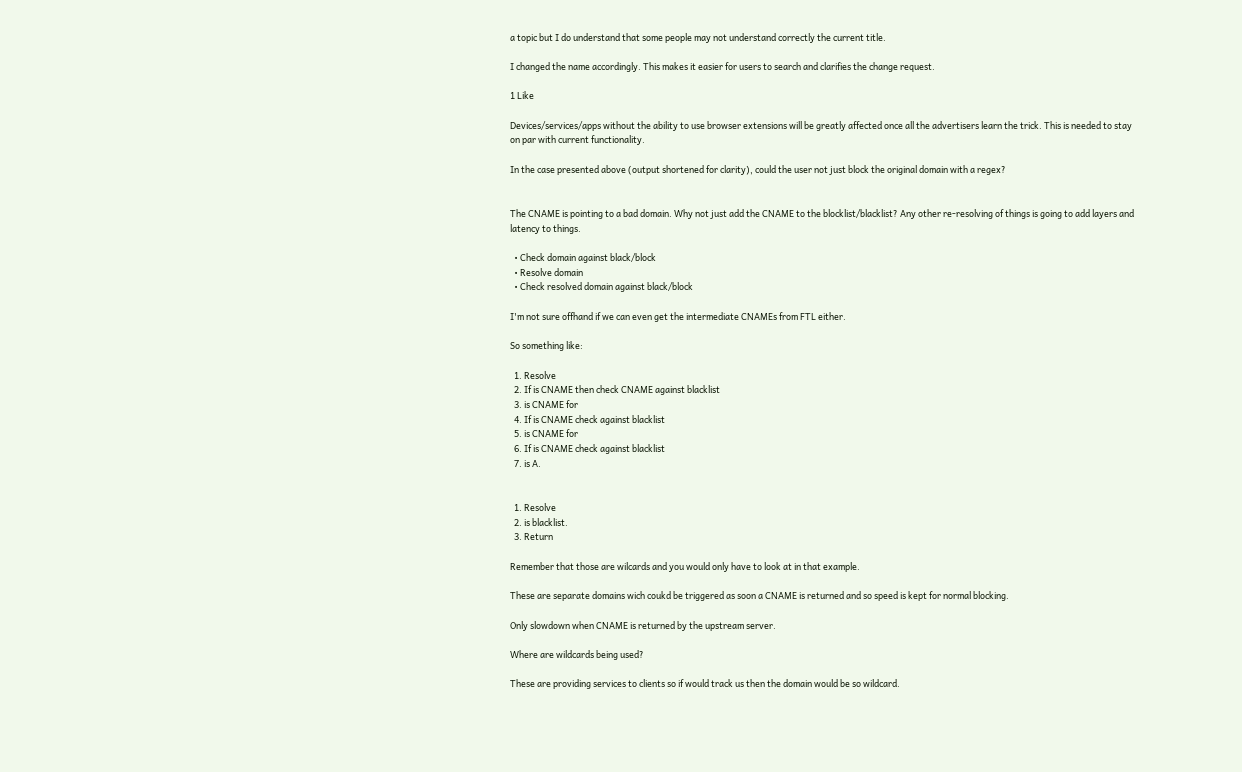a topic but I do understand that some people may not understand correctly the current title.

I changed the name accordingly. This makes it easier for users to search and clarifies the change request.

1 Like

Devices/services/apps without the ability to use browser extensions will be greatly affected once all the advertisers learn the trick. This is needed to stay on par with current functionality.

In the case presented above (output shortened for clarity), could the user not just block the original domain with a regex?


The CNAME is pointing to a bad domain. Why not just add the CNAME to the blocklist/blacklist? Any other re-resolving of things is going to add layers and latency to things.

  • Check domain against black/block
  • Resolve domain
  • Check resolved domain against black/block

I'm not sure offhand if we can even get the intermediate CNAMEs from FTL either.

So something like:

  1. Resolve
  2. If is CNAME then check CNAME against blacklist
  3. is CNAME for
  4. If is CNAME check against blacklist
  5. is CNAME for
  6. If is CNAME check against blacklist
  7. is A.


  1. Resolve
  2. is blacklist.
  3. Return

Remember that those are wilcards and you would only have to look at in that example.

These are separate domains wich coukd be triggered as soon a CNAME is returned and so speed is kept for normal blocking.

Only slowdown when CNAME is returned by the upstream server.

Where are wildcards being used?

These are providing services to clients so if would track us then the domain would be so wildcard.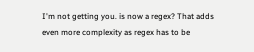I'm not getting you. is now a regex? That adds even more complexity as regex has to be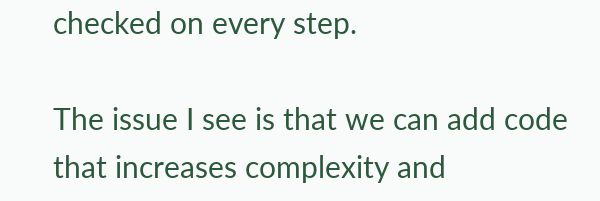checked on every step.

The issue I see is that we can add code that increases complexity and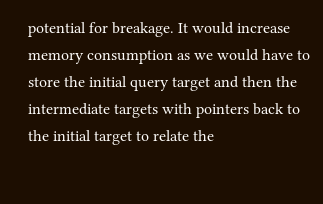potential for breakage. It would increase memory consumption as we would have to store the initial query target and then the intermediate targets with pointers back to the initial target to relate the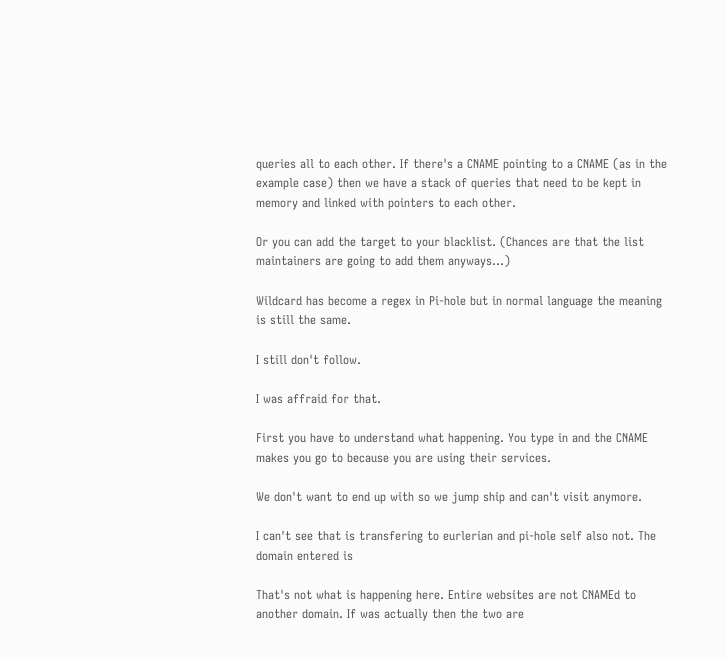queries all to each other. If there's a CNAME pointing to a CNAME (as in the example case) then we have a stack of queries that need to be kept in memory and linked with pointers to each other.

Or you can add the target to your blacklist. (Chances are that the list maintainers are going to add them anyways...)

Wildcard has become a regex in Pi-hole but in normal language the meaning is still the same.

I still don't follow.

I was affraid for that.

First you have to understand what happening. You type in and the CNAME makes you go to because you are using their services.

We don't want to end up with so we jump ship and can't visit anymore.

I can't see that is transfering to eurlerian and pi-hole self also not. The domain entered is

That's not what is happening here. Entire websites are not CNAMEd to another domain. If was actually then the two are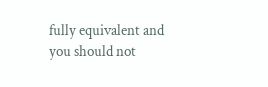fully equivalent and you should not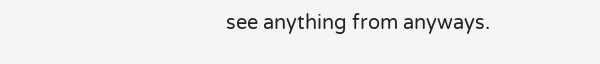see anything from anyways.